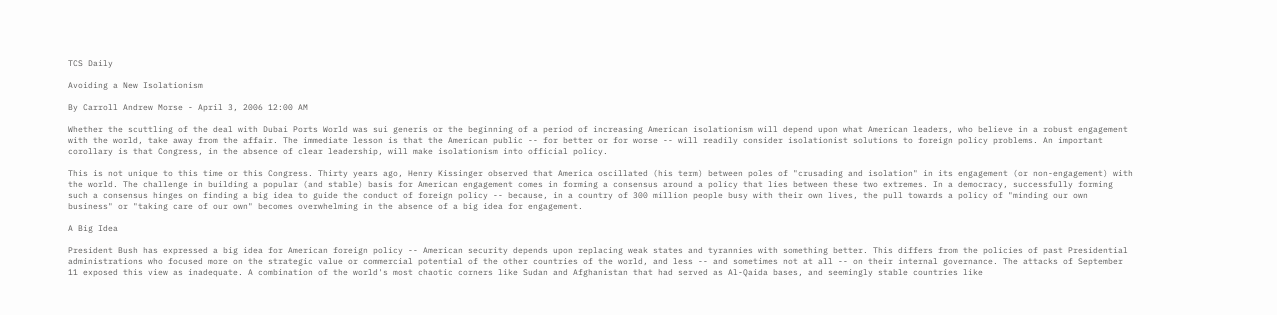TCS Daily

Avoiding a New Isolationism

By Carroll Andrew Morse - April 3, 2006 12:00 AM

Whether the scuttling of the deal with Dubai Ports World was sui generis or the beginning of a period of increasing American isolationism will depend upon what American leaders, who believe in a robust engagement with the world, take away from the affair. The immediate lesson is that the American public -- for better or for worse -- will readily consider isolationist solutions to foreign policy problems. An important corollary is that Congress, in the absence of clear leadership, will make isolationism into official policy.

This is not unique to this time or this Congress. Thirty years ago, Henry Kissinger observed that America oscillated (his term) between poles of "crusading and isolation" in its engagement (or non-engagement) with the world. The challenge in building a popular (and stable) basis for American engagement comes in forming a consensus around a policy that lies between these two extremes. In a democracy, successfully forming such a consensus hinges on finding a big idea to guide the conduct of foreign policy -- because, in a country of 300 million people busy with their own lives, the pull towards a policy of "minding our own business" or "taking care of our own" becomes overwhelming in the absence of a big idea for engagement.

A Big Idea

President Bush has expressed a big idea for American foreign policy -- American security depends upon replacing weak states and tyrannies with something better. This differs from the policies of past Presidential administrations who focused more on the strategic value or commercial potential of the other countries of the world, and less -- and sometimes not at all -- on their internal governance. The attacks of September 11 exposed this view as inadequate. A combination of the world's most chaotic corners like Sudan and Afghanistan that had served as Al-Qaida bases, and seemingly stable countries like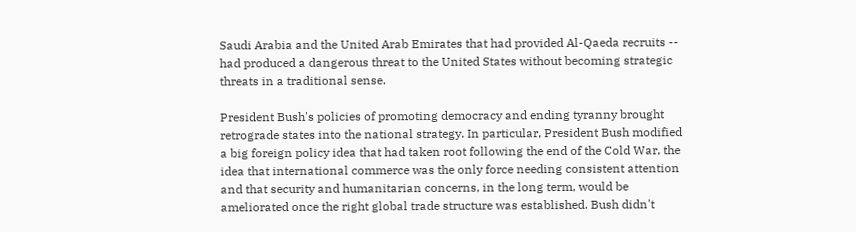Saudi Arabia and the United Arab Emirates that had provided Al-Qaeda recruits -- had produced a dangerous threat to the United States without becoming strategic threats in a traditional sense.

President Bush's policies of promoting democracy and ending tyranny brought retrograde states into the national strategy. In particular, President Bush modified a big foreign policy idea that had taken root following the end of the Cold War, the idea that international commerce was the only force needing consistent attention and that security and humanitarian concerns, in the long term, would be ameliorated once the right global trade structure was established. Bush didn't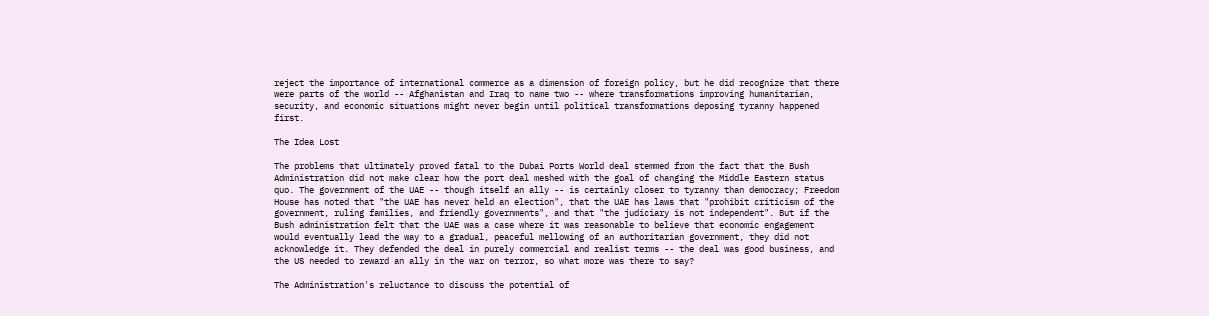reject the importance of international commerce as a dimension of foreign policy, but he did recognize that there were parts of the world -- Afghanistan and Iraq to name two -- where transformations improving humanitarian, security, and economic situations might never begin until political transformations deposing tyranny happened first.

The Idea Lost

The problems that ultimately proved fatal to the Dubai Ports World deal stemmed from the fact that the Bush Administration did not make clear how the port deal meshed with the goal of changing the Middle Eastern status quo. The government of the UAE -- though itself an ally -- is certainly closer to tyranny than democracy; Freedom House has noted that "the UAE has never held an election", that the UAE has laws that "prohibit criticism of the government, ruling families, and friendly governments", and that "the judiciary is not independent". But if the Bush administration felt that the UAE was a case where it was reasonable to believe that economic engagement would eventually lead the way to a gradual, peaceful mellowing of an authoritarian government, they did not acknowledge it. They defended the deal in purely commercial and realist terms -- the deal was good business, and the US needed to reward an ally in the war on terror, so what more was there to say?

The Administration's reluctance to discuss the potential of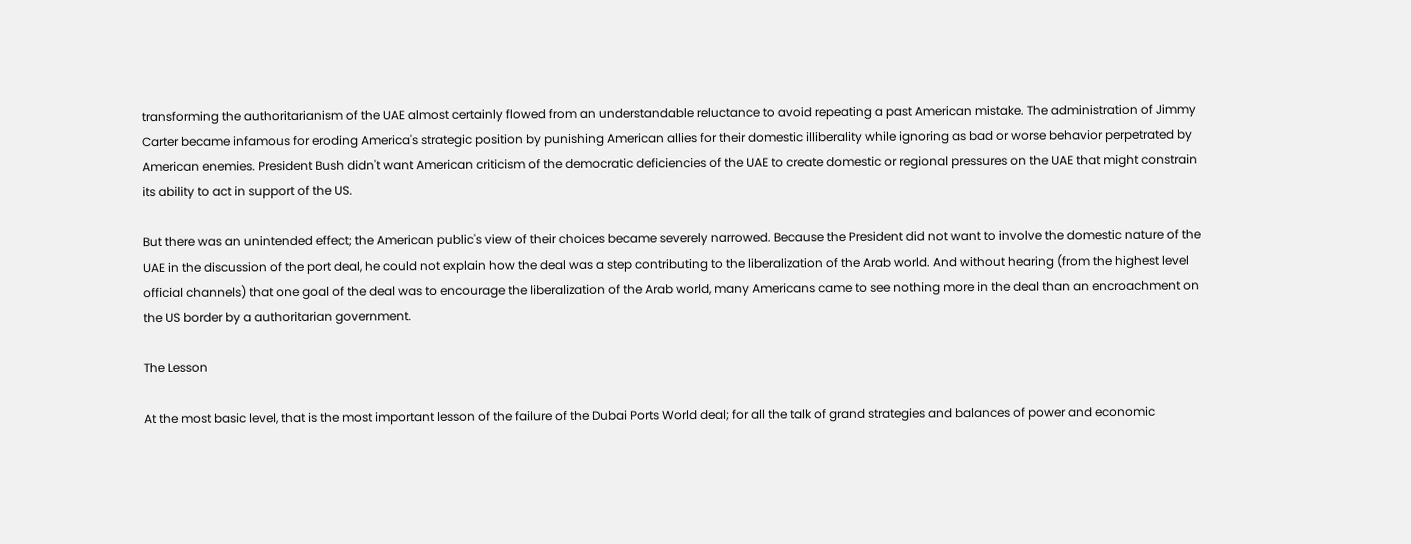transforming the authoritarianism of the UAE almost certainly flowed from an understandable reluctance to avoid repeating a past American mistake. The administration of Jimmy Carter became infamous for eroding America's strategic position by punishing American allies for their domestic illiberality while ignoring as bad or worse behavior perpetrated by American enemies. President Bush didn't want American criticism of the democratic deficiencies of the UAE to create domestic or regional pressures on the UAE that might constrain its ability to act in support of the US.

But there was an unintended effect; the American public's view of their choices became severely narrowed. Because the President did not want to involve the domestic nature of the UAE in the discussion of the port deal, he could not explain how the deal was a step contributing to the liberalization of the Arab world. And without hearing (from the highest level official channels) that one goal of the deal was to encourage the liberalization of the Arab world, many Americans came to see nothing more in the deal than an encroachment on the US border by a authoritarian government.

The Lesson

At the most basic level, that is the most important lesson of the failure of the Dubai Ports World deal; for all the talk of grand strategies and balances of power and economic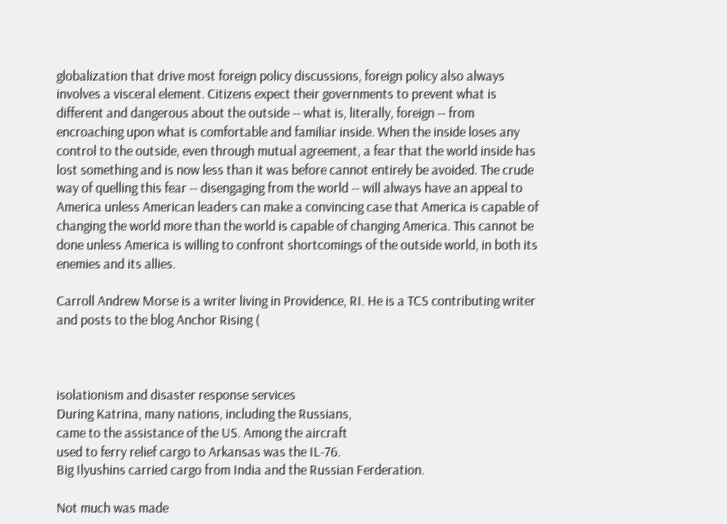globalization that drive most foreign policy discussions, foreign policy also always involves a visceral element. Citizens expect their governments to prevent what is different and dangerous about the outside -- what is, literally, foreign -- from encroaching upon what is comfortable and familiar inside. When the inside loses any control to the outside, even through mutual agreement, a fear that the world inside has lost something and is now less than it was before cannot entirely be avoided. The crude way of quelling this fear -- disengaging from the world -- will always have an appeal to America unless American leaders can make a convincing case that America is capable of changing the world more than the world is capable of changing America. This cannot be done unless America is willing to confront shortcomings of the outside world, in both its enemies and its allies.

Carroll Andrew Morse is a writer living in Providence, RI. He is a TCS contributing writer and posts to the blog Anchor Rising (



isolationism and disaster response services
During Katrina, many nations, including the Russians,
came to the assistance of the US. Among the aircraft
used to ferry relief cargo to Arkansas was the IL-76.
Big Ilyushins carried cargo from India and the Russian Ferderation.

Not much was made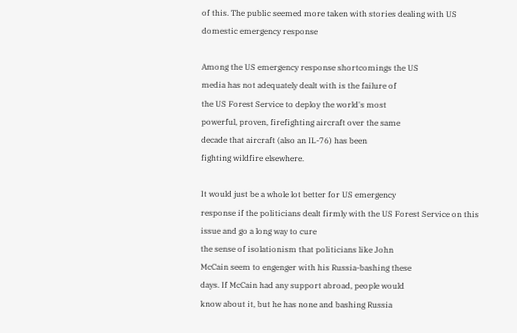of this. The public seemed more taken with stories dealing with US domestic emergency response

Among the US emergency response shortcomings the US
media has not adequately dealt with is the failure of
the US Forest Service to deploy the world's most
powerful, proven, firefighting aircraft over the same
decade that aircraft (also an IL-76) has been
fighting wildfire elsewhere.

It would just be a whole lot better for US emergency
response if the politicians dealt firmly with the US Forest Service on this issue and go a long way to cure
the sense of isolationism that politicians like John
McCain seem to engenger with his Russia-bashing these
days. If McCain had any support abroad, people would
know about it, but he has none and bashing Russia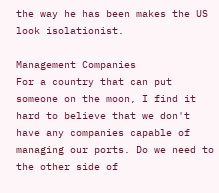the way he has been makes the US look isolationist.

Management Companies
For a country that can put someone on the moon, I find it hard to believe that we don't have any companies capable of managing our ports. Do we need to the other side of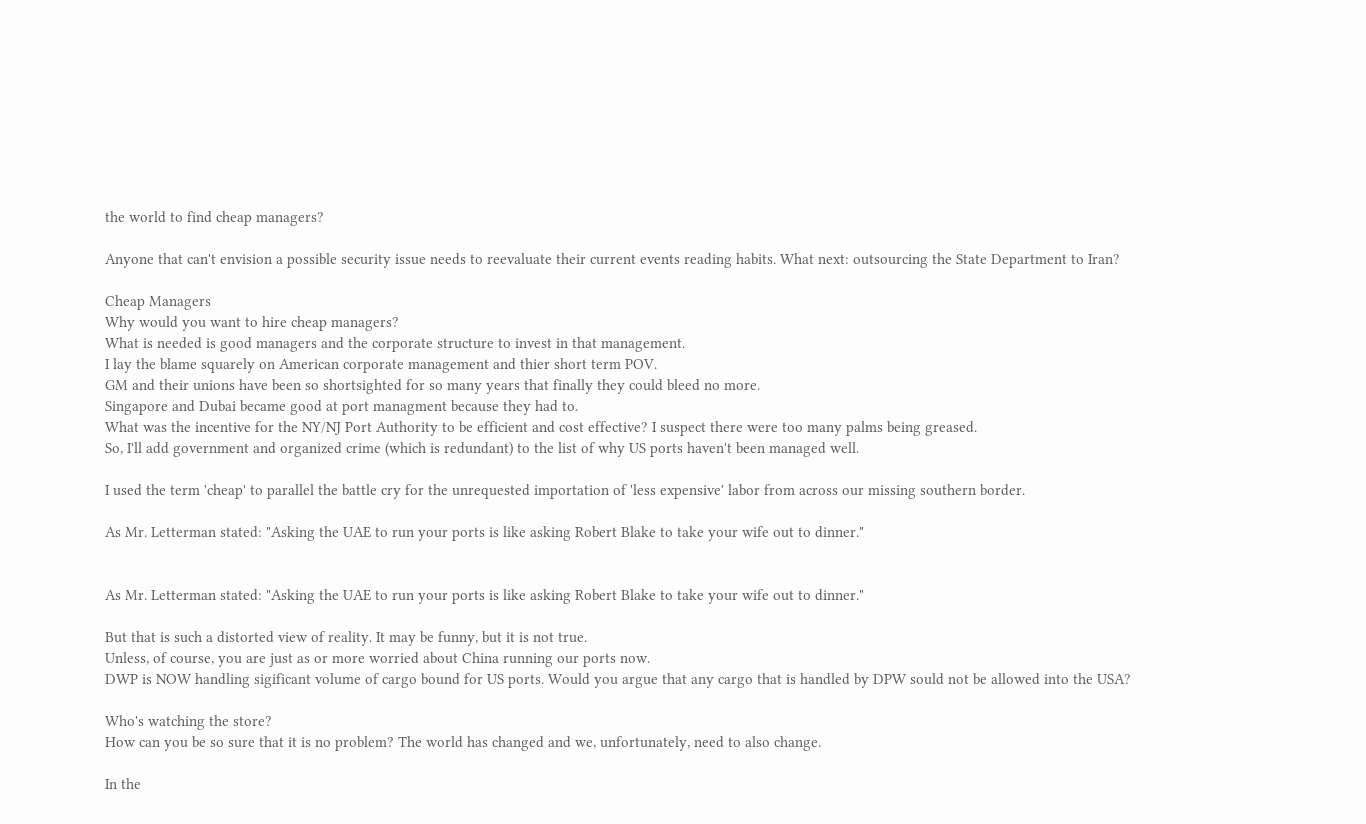the world to find cheap managers?

Anyone that can't envision a possible security issue needs to reevaluate their current events reading habits. What next: outsourcing the State Department to Iran?

Cheap Managers
Why would you want to hire cheap managers?
What is needed is good managers and the corporate structure to invest in that management.
I lay the blame squarely on American corporate management and thier short term POV.
GM and their unions have been so shortsighted for so many years that finally they could bleed no more.
Singapore and Dubai became good at port managment because they had to.
What was the incentive for the NY/NJ Port Authority to be efficient and cost effective? I suspect there were too many palms being greased.
So, I'll add government and organized crime (which is redundant) to the list of why US ports haven't been managed well.

I used the term 'cheap' to parallel the battle cry for the unrequested importation of 'less expensive' labor from across our missing southern border.

As Mr. Letterman stated: "Asking the UAE to run your ports is like asking Robert Blake to take your wife out to dinner."


As Mr. Letterman stated: "Asking the UAE to run your ports is like asking Robert Blake to take your wife out to dinner."

But that is such a distorted view of reality. It may be funny, but it is not true.
Unless, of course, you are just as or more worried about China running our ports now.
DWP is NOW handling sigificant volume of cargo bound for US ports. Would you argue that any cargo that is handled by DPW sould not be allowed into the USA?

Who's watching the store?
How can you be so sure that it is no problem? The world has changed and we, unfortunately, need to also change.

In the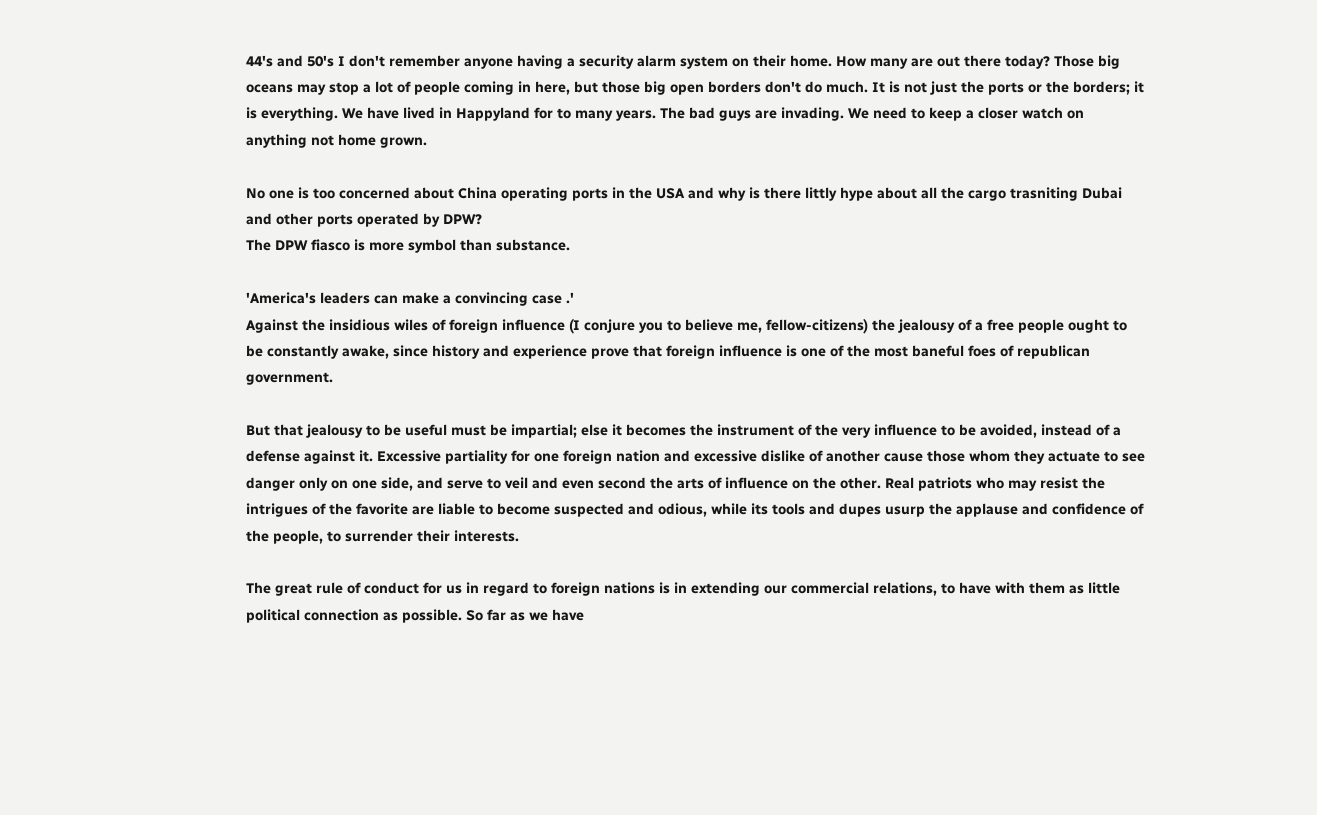44's and 50's I don't remember anyone having a security alarm system on their home. How many are out there today? Those big oceans may stop a lot of people coming in here, but those big open borders don't do much. It is not just the ports or the borders; it is everything. We have lived in Happyland for to many years. The bad guys are invading. We need to keep a closer watch on anything not home grown.

No one is too concerned about China operating ports in the USA and why is there littly hype about all the cargo trasniting Dubai and other ports operated by DPW?
The DPW fiasco is more symbol than substance.

'America's leaders can make a convincing case .'
Against the insidious wiles of foreign influence (I conjure you to believe me, fellow-citizens) the jealousy of a free people ought to be constantly awake, since history and experience prove that foreign influence is one of the most baneful foes of republican government.

But that jealousy to be useful must be impartial; else it becomes the instrument of the very influence to be avoided, instead of a defense against it. Excessive partiality for one foreign nation and excessive dislike of another cause those whom they actuate to see danger only on one side, and serve to veil and even second the arts of influence on the other. Real patriots who may resist the intrigues of the favorite are liable to become suspected and odious, while its tools and dupes usurp the applause and confidence of the people, to surrender their interests.

The great rule of conduct for us in regard to foreign nations is in extending our commercial relations, to have with them as little political connection as possible. So far as we have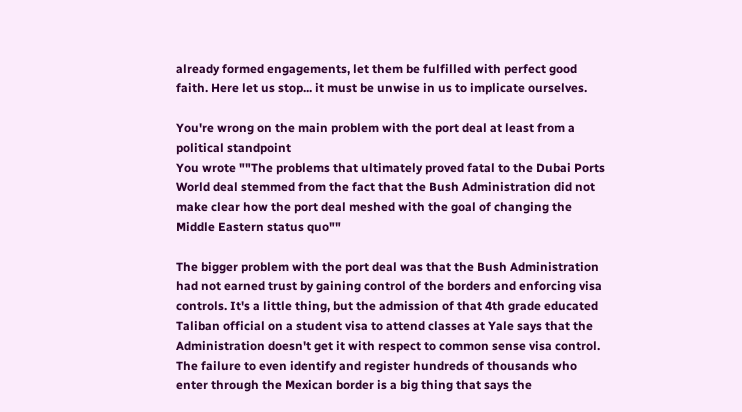already formed engagements, let them be fulfilled with perfect good faith. Here let us stop... it must be unwise in us to implicate ourselves.

You're wrong on the main problem with the port deal at least from a political standpoint
You wrote ""The problems that ultimately proved fatal to the Dubai Ports World deal stemmed from the fact that the Bush Administration did not make clear how the port deal meshed with the goal of changing the Middle Eastern status quo""

The bigger problem with the port deal was that the Bush Administration had not earned trust by gaining control of the borders and enforcing visa controls. It's a little thing, but the admission of that 4th grade educated Taliban official on a student visa to attend classes at Yale says that the Administration doesn't get it with respect to common sense visa control. The failure to even identify and register hundreds of thousands who enter through the Mexican border is a big thing that says the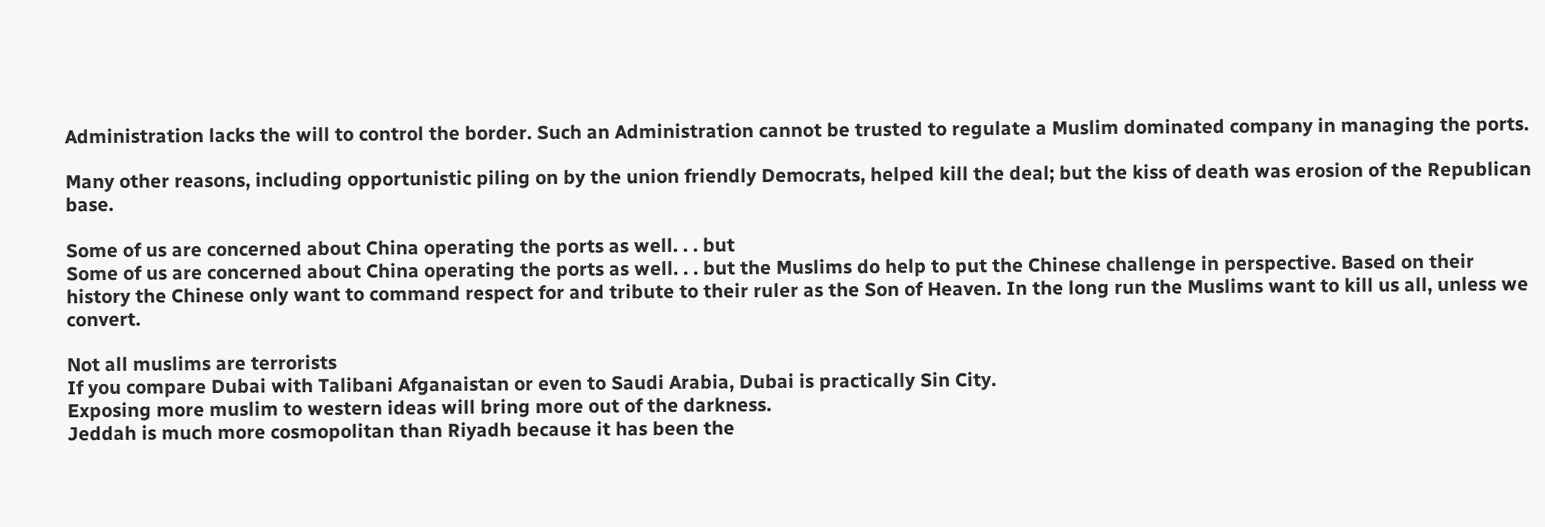Administration lacks the will to control the border. Such an Administration cannot be trusted to regulate a Muslim dominated company in managing the ports.

Many other reasons, including opportunistic piling on by the union friendly Democrats, helped kill the deal; but the kiss of death was erosion of the Republican base.

Some of us are concerned about China operating the ports as well. . . but
Some of us are concerned about China operating the ports as well. . . but the Muslims do help to put the Chinese challenge in perspective. Based on their history the Chinese only want to command respect for and tribute to their ruler as the Son of Heaven. In the long run the Muslims want to kill us all, unless we convert.

Not all muslims are terrorists
If you compare Dubai with Talibani Afganaistan or even to Saudi Arabia, Dubai is practically Sin City.
Exposing more muslim to western ideas will bring more out of the darkness.
Jeddah is much more cosmopolitan than Riyadh because it has been the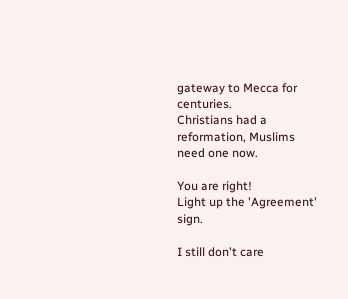gateway to Mecca for centuries.
Christians had a reformation, Muslims need one now.

You are right!
Light up the 'Agreement' sign.

I still don't care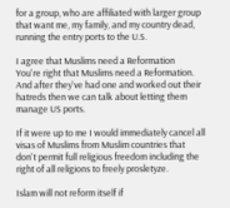for a group, who are affiliated with larger group that want me, my family, and my country dead, running the entry ports to the U.S.

I agree that Muslims need a Reformation
You're right that Muslims need a Reformation. And after they've had one and worked out their hatreds then we can talk about letting them manage US ports.

If it were up to me I would immediately cancel all visas of Muslims from Muslim countries that don't permit full religious freedom including the right of all religions to freely prosletyze.

Islam will not reform itself if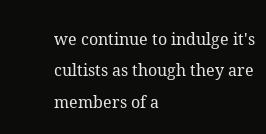we continue to indulge it's cultists as though they are members of a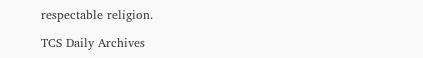respectable religion.

TCS Daily Archives